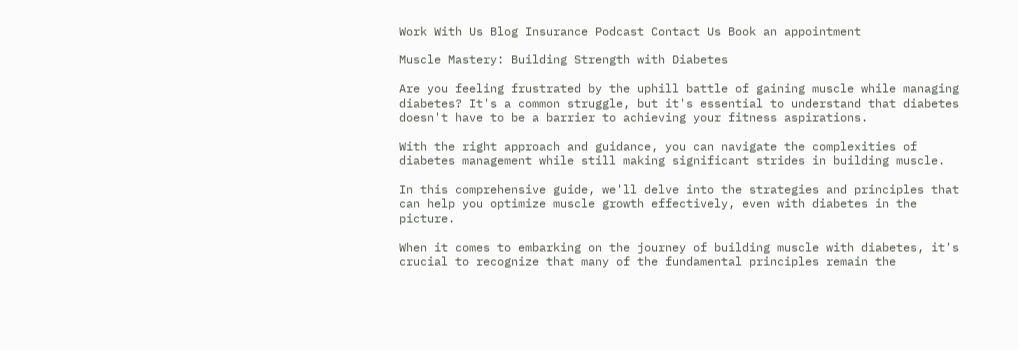Work With Us Blog Insurance Podcast Contact Us Book an appointment

Muscle Mastery: Building Strength with Diabetes

Are you feeling frustrated by the uphill battle of gaining muscle while managing diabetes? It's a common struggle, but it's essential to understand that diabetes doesn't have to be a barrier to achieving your fitness aspirations.

With the right approach and guidance, you can navigate the complexities of diabetes management while still making significant strides in building muscle.

In this comprehensive guide, we'll delve into the strategies and principles that can help you optimize muscle growth effectively, even with diabetes in the picture.

When it comes to embarking on the journey of building muscle with diabetes, it's crucial to recognize that many of the fundamental principles remain the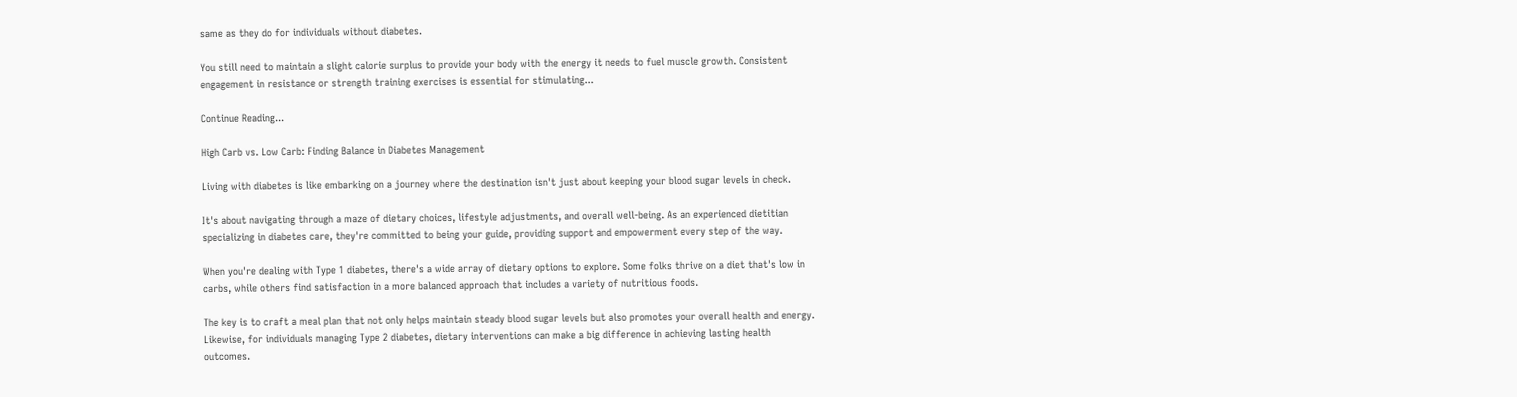same as they do for individuals without diabetes.

You still need to maintain a slight calorie surplus to provide your body with the energy it needs to fuel muscle growth. Consistent engagement in resistance or strength training exercises is essential for stimulating...

Continue Reading...

High Carb vs. Low Carb: Finding Balance in Diabetes Management

Living with diabetes is like embarking on a journey where the destination isn't just about keeping your blood sugar levels in check.

It's about navigating through a maze of dietary choices, lifestyle adjustments, and overall well-being. As an experienced dietitian specializing in diabetes care, they're committed to being your guide, providing support and empowerment every step of the way.

When you're dealing with Type 1 diabetes, there's a wide array of dietary options to explore. Some folks thrive on a diet that's low in carbs, while others find satisfaction in a more balanced approach that includes a variety of nutritious foods.

The key is to craft a meal plan that not only helps maintain steady blood sugar levels but also promotes your overall health and energy. Likewise, for individuals managing Type 2 diabetes, dietary interventions can make a big difference in achieving lasting health outcomes.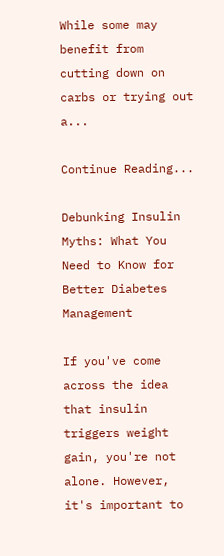While some may benefit from cutting down on carbs or trying out a...

Continue Reading...

Debunking Insulin Myths: What You Need to Know for Better Diabetes Management

If you've come across the idea that insulin triggers weight gain, you're not alone. However, it's important to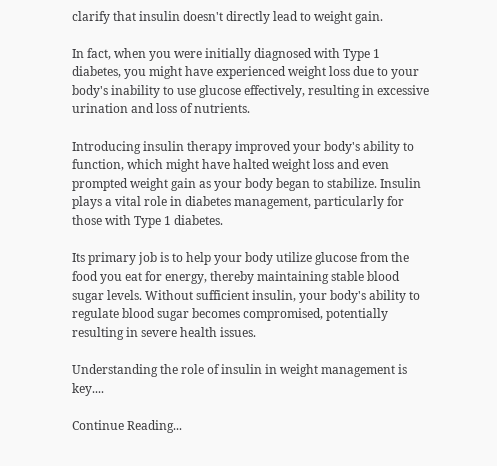clarify that insulin doesn't directly lead to weight gain.

In fact, when you were initially diagnosed with Type 1 diabetes, you might have experienced weight loss due to your body's inability to use glucose effectively, resulting in excessive urination and loss of nutrients.

Introducing insulin therapy improved your body's ability to function, which might have halted weight loss and even prompted weight gain as your body began to stabilize. Insulin plays a vital role in diabetes management, particularly for those with Type 1 diabetes.

Its primary job is to help your body utilize glucose from the food you eat for energy, thereby maintaining stable blood sugar levels. Without sufficient insulin, your body's ability to regulate blood sugar becomes compromised, potentially resulting in severe health issues.

Understanding the role of insulin in weight management is key....

Continue Reading...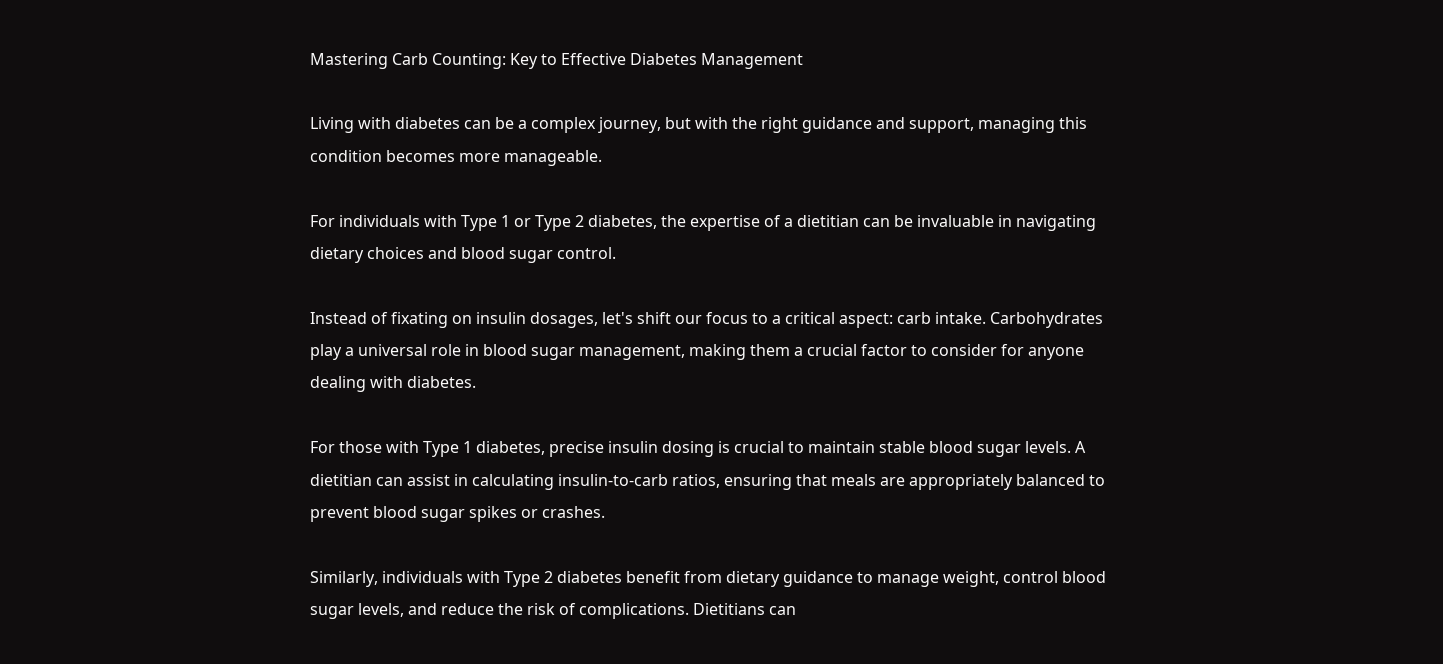Mastering Carb Counting: Key to Effective Diabetes Management

Living with diabetes can be a complex journey, but with the right guidance and support, managing this condition becomes more manageable.

For individuals with Type 1 or Type 2 diabetes, the expertise of a dietitian can be invaluable in navigating dietary choices and blood sugar control.

Instead of fixating on insulin dosages, let's shift our focus to a critical aspect: carb intake. Carbohydrates play a universal role in blood sugar management, making them a crucial factor to consider for anyone dealing with diabetes.

For those with Type 1 diabetes, precise insulin dosing is crucial to maintain stable blood sugar levels. A dietitian can assist in calculating insulin-to-carb ratios, ensuring that meals are appropriately balanced to prevent blood sugar spikes or crashes.

Similarly, individuals with Type 2 diabetes benefit from dietary guidance to manage weight, control blood sugar levels, and reduce the risk of complications. Dietitians can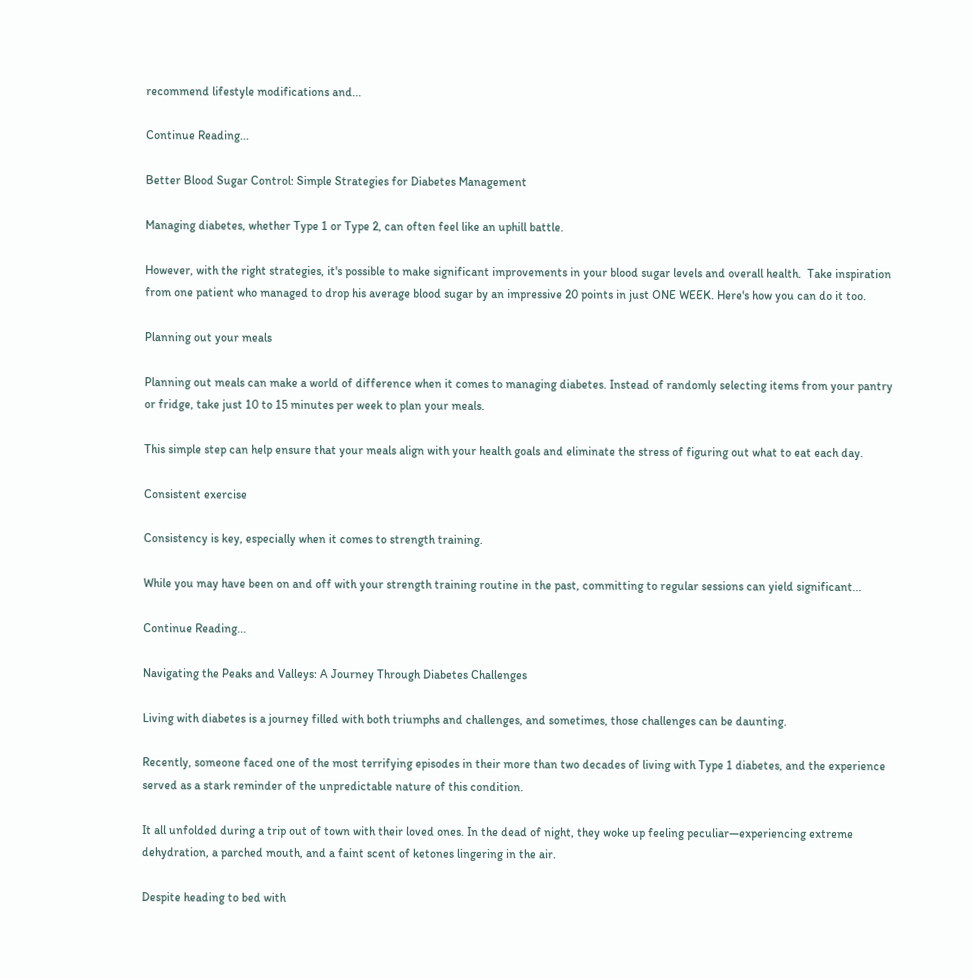recommend lifestyle modifications and...

Continue Reading...

Better Blood Sugar Control: Simple Strategies for Diabetes Management

Managing diabetes, whether Type 1 or Type 2, can often feel like an uphill battle.

However, with the right strategies, it's possible to make significant improvements in your blood sugar levels and overall health.  Take inspiration from one patient who managed to drop his average blood sugar by an impressive 20 points in just ONE WEEK. Here's how you can do it too.

Planning out your meals

Planning out meals can make a world of difference when it comes to managing diabetes. Instead of randomly selecting items from your pantry or fridge, take just 10 to 15 minutes per week to plan your meals.

This simple step can help ensure that your meals align with your health goals and eliminate the stress of figuring out what to eat each day.

Consistent exercise

Consistency is key, especially when it comes to strength training.

While you may have been on and off with your strength training routine in the past, committing to regular sessions can yield significant...

Continue Reading...

Navigating the Peaks and Valleys: A Journey Through Diabetes Challenges

Living with diabetes is a journey filled with both triumphs and challenges, and sometimes, those challenges can be daunting.

Recently, someone faced one of the most terrifying episodes in their more than two decades of living with Type 1 diabetes, and the experience served as a stark reminder of the unpredictable nature of this condition.

It all unfolded during a trip out of town with their loved ones. In the dead of night, they woke up feeling peculiar—experiencing extreme dehydration, a parched mouth, and a faint scent of ketones lingering in the air.

Despite heading to bed with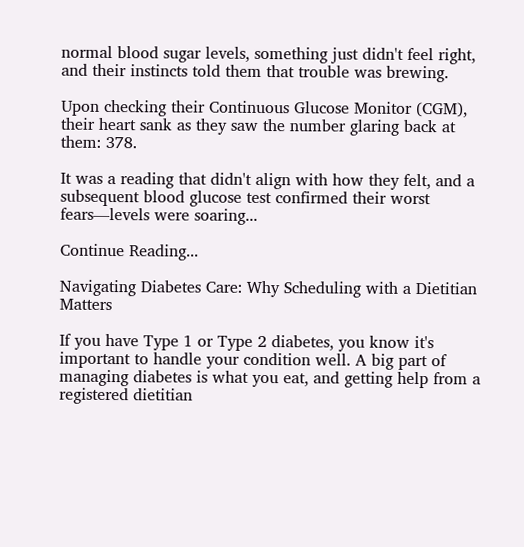normal blood sugar levels, something just didn't feel right, and their instincts told them that trouble was brewing.

Upon checking their Continuous Glucose Monitor (CGM), their heart sank as they saw the number glaring back at them: 378.

It was a reading that didn't align with how they felt, and a subsequent blood glucose test confirmed their worst fears—levels were soaring...

Continue Reading...

Navigating Diabetes Care: Why Scheduling with a Dietitian Matters

If you have Type 1 or Type 2 diabetes, you know it's important to handle your condition well. A big part of managing diabetes is what you eat, and getting help from a registered dietitian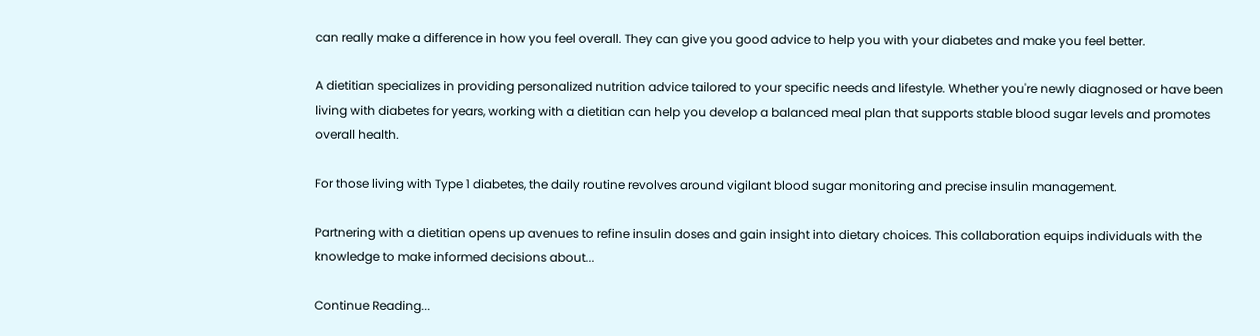can really make a difference in how you feel overall. They can give you good advice to help you with your diabetes and make you feel better.

A dietitian specializes in providing personalized nutrition advice tailored to your specific needs and lifestyle. Whether you're newly diagnosed or have been living with diabetes for years, working with a dietitian can help you develop a balanced meal plan that supports stable blood sugar levels and promotes overall health.

For those living with Type 1 diabetes, the daily routine revolves around vigilant blood sugar monitoring and precise insulin management.

Partnering with a dietitian opens up avenues to refine insulin doses and gain insight into dietary choices. This collaboration equips individuals with the knowledge to make informed decisions about...

Continue Reading...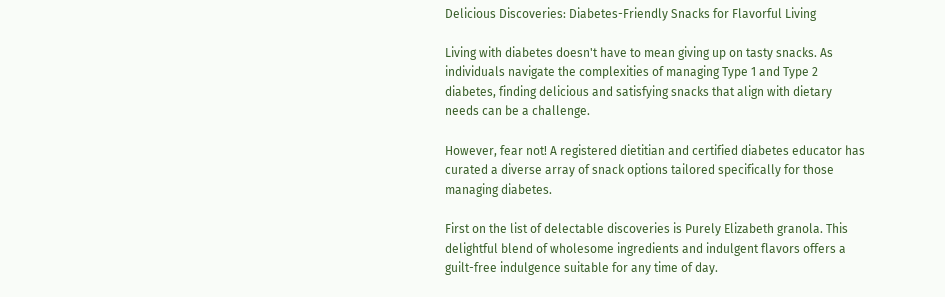Delicious Discoveries: Diabetes-Friendly Snacks for Flavorful Living

Living with diabetes doesn't have to mean giving up on tasty snacks. As individuals navigate the complexities of managing Type 1 and Type 2 diabetes, finding delicious and satisfying snacks that align with dietary needs can be a challenge.

However, fear not! A registered dietitian and certified diabetes educator has curated a diverse array of snack options tailored specifically for those managing diabetes.

First on the list of delectable discoveries is Purely Elizabeth granola. This delightful blend of wholesome ingredients and indulgent flavors offers a guilt-free indulgence suitable for any time of day.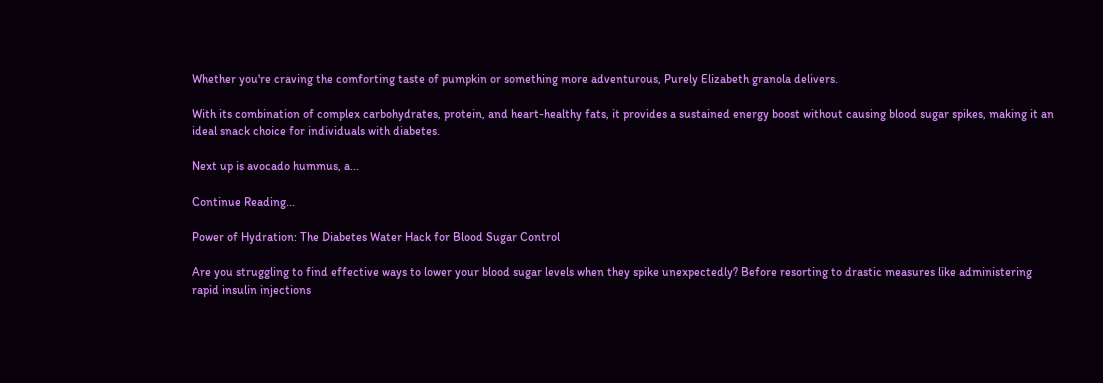Whether you're craving the comforting taste of pumpkin or something more adventurous, Purely Elizabeth granola delivers.

With its combination of complex carbohydrates, protein, and heart-healthy fats, it provides a sustained energy boost without causing blood sugar spikes, making it an ideal snack choice for individuals with diabetes.

Next up is avocado hummus, a...

Continue Reading...

Power of Hydration: The Diabetes Water Hack for Blood Sugar Control

Are you struggling to find effective ways to lower your blood sugar levels when they spike unexpectedly? Before resorting to drastic measures like administering rapid insulin injections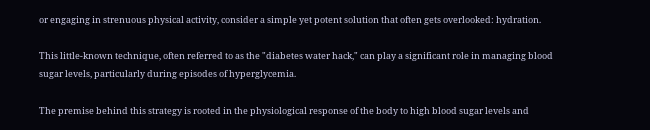or engaging in strenuous physical activity, consider a simple yet potent solution that often gets overlooked: hydration.

This little-known technique, often referred to as the "diabetes water hack," can play a significant role in managing blood sugar levels, particularly during episodes of hyperglycemia.

The premise behind this strategy is rooted in the physiological response of the body to high blood sugar levels and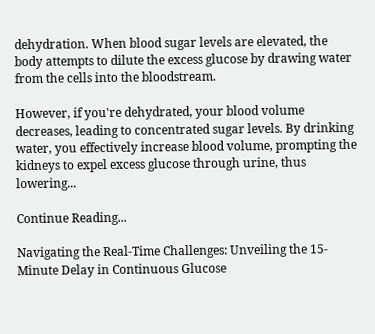dehydration. When blood sugar levels are elevated, the body attempts to dilute the excess glucose by drawing water from the cells into the bloodstream.

However, if you're dehydrated, your blood volume decreases, leading to concentrated sugar levels. By drinking water, you effectively increase blood volume, prompting the kidneys to expel excess glucose through urine, thus lowering...

Continue Reading...

Navigating the Real-Time Challenges: Unveiling the 15-Minute Delay in Continuous Glucose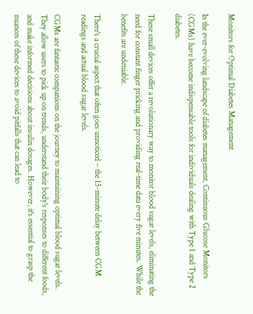Monitors for Optimal Diabetes Management

In the ever-evolving landscape of diabetes management, Continuous Glucose Monitors (CGMs) have become indispensable tools for individuals dealing with Type 1 and Type 2 diabetes.

These small devices offer a revolutionary way to monitor blood sugar levels, eliminating the need for constant finger pricking and providing real-time data every five minutes. While the benefits are undeniable.

There's a crucial aspect that often goes unnoticed – the 15-minute delay between CGM readings and actual blood sugar levels.

CGMs are fantastic companions on the journey to maintaining optimal blood sugar levels. They allow users to pick up on trends, understand their body's responses to different foods, and make informed decisions about insulin dosages. However, it's essential to grasp the nuances of these devices to avoid pitfalls that can lead to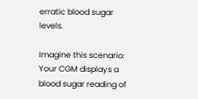erratic blood sugar levels.

Imagine this scenario: Your CGM displays a blood sugar reading of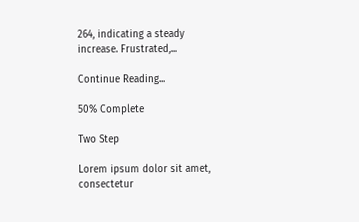264, indicating a steady increase. Frustrated,...

Continue Reading...

50% Complete

Two Step

Lorem ipsum dolor sit amet, consectetur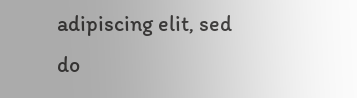adipiscing elit, sed do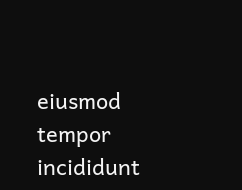eiusmod tempor incididunt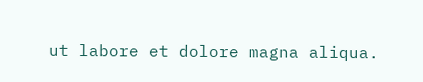ut labore et dolore magna aliqua.